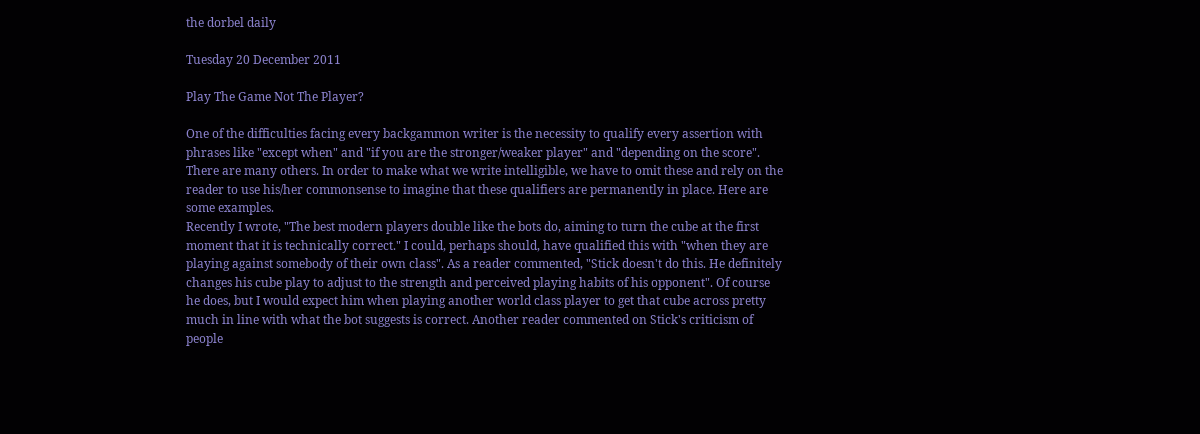the dorbel daily

Tuesday 20 December 2011

Play The Game Not The Player?

One of the difficulties facing every backgammon writer is the necessity to qualify every assertion with phrases like "except when" and "if you are the stronger/weaker player" and "depending on the score". There are many others. In order to make what we write intelligible, we have to omit these and rely on the reader to use his/her commonsense to imagine that these qualifiers are permanently in place. Here are some examples.
Recently I wrote, "The best modern players double like the bots do, aiming to turn the cube at the first moment that it is technically correct." I could, perhaps should, have qualified this with "when they are playing against somebody of their own class". As a reader commented, "Stick doesn't do this. He definitely changes his cube play to adjust to the strength and perceived playing habits of his opponent". Of course he does, but I would expect him when playing another world class player to get that cube across pretty much in line with what the bot suggests is correct. Another reader commented on Stick's criticism of people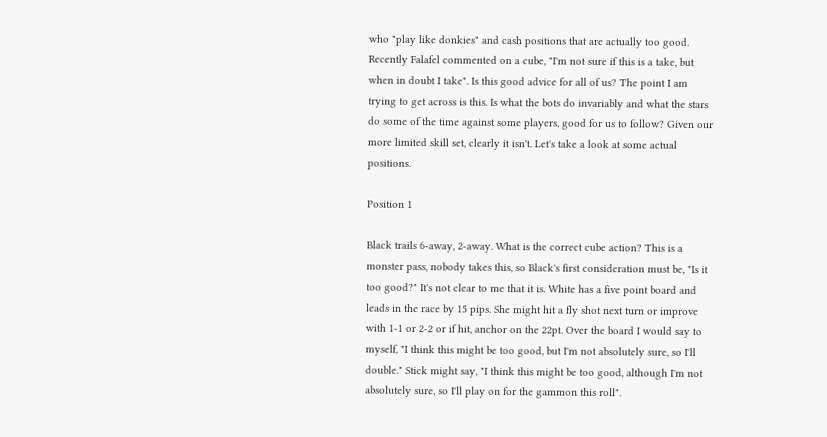who "play like donkies" and cash positions that are actually too good. Recently Falafel commented on a cube, "I'm not sure if this is a take, but when in doubt I take". Is this good advice for all of us? The point I am trying to get across is this. Is what the bots do invariably and what the stars do some of the time against some players, good for us to follow? Given our more limited skill set, clearly it isn't. Let's take a look at some actual positions.

Position 1

Black trails 6-away, 2-away. What is the correct cube action? This is a monster pass, nobody takes this, so Black's first consideration must be, "Is it too good?" It's not clear to me that it is. White has a five point board and leads in the race by 15 pips. She might hit a fly shot next turn or improve with 1-1 or 2-2 or if hit, anchor on the 22pt. Over the board I would say to myself, "I think this might be too good, but I'm not absolutely sure, so I'll double." Stick might say, "I think this might be too good, although I'm not absolutely sure, so I'll play on for the gammon this roll".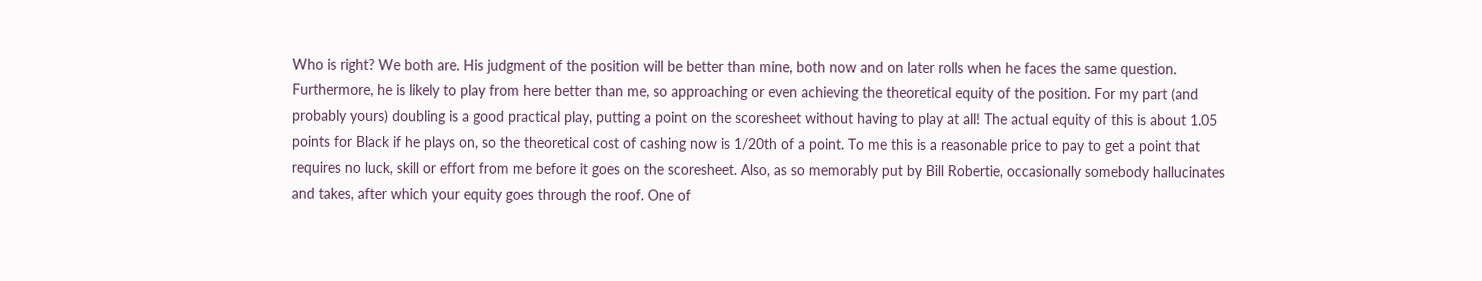Who is right? We both are. His judgment of the position will be better than mine, both now and on later rolls when he faces the same question. Furthermore, he is likely to play from here better than me, so approaching or even achieving the theoretical equity of the position. For my part (and probably yours) doubling is a good practical play, putting a point on the scoresheet without having to play at all! The actual equity of this is about 1.05 points for Black if he plays on, so the theoretical cost of cashing now is 1/20th of a point. To me this is a reasonable price to pay to get a point that requires no luck, skill or effort from me before it goes on the scoresheet. Also, as so memorably put by Bill Robertie, occasionally somebody hallucinates and takes, after which your equity goes through the roof. One of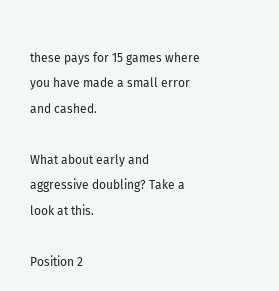these pays for 15 games where you have made a small error and cashed.

What about early and aggressive doubling? Take a look at this.

Position 2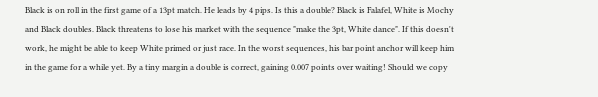Black is on roll in the first game of a 13pt match. He leads by 4 pips. Is this a double? Black is Falafel, White is Mochy and Black doubles. Black threatens to lose his market with the sequence "make the 3pt, White dance". If this doesn't work, he might be able to keep White primed or just race. In the worst sequences, his bar point anchor will keep him in the game for a while yet. By a tiny margin a double is correct, gaining 0.007 points over waiting! Should we copy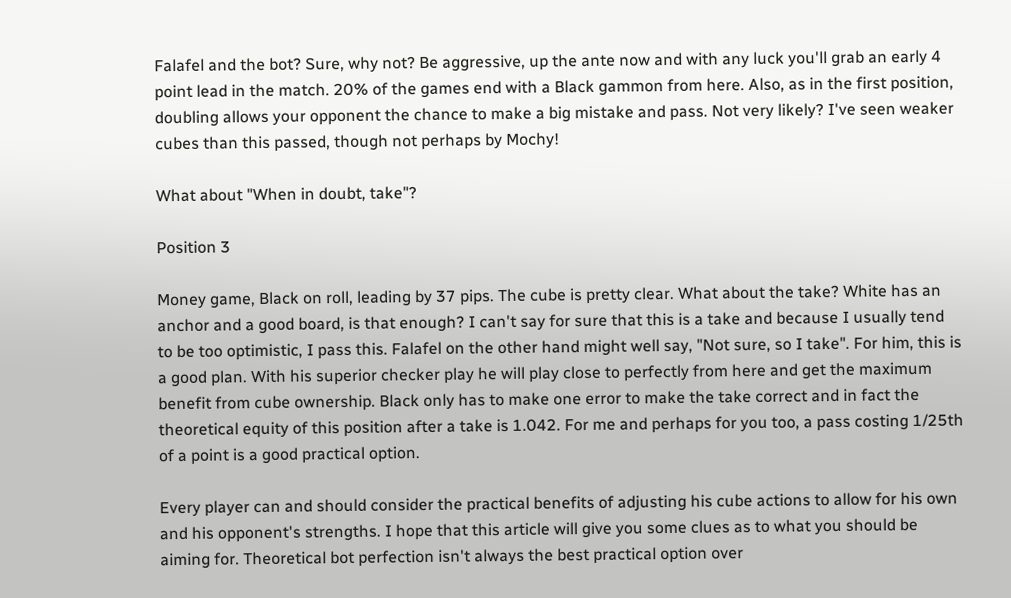Falafel and the bot? Sure, why not? Be aggressive, up the ante now and with any luck you'll grab an early 4 point lead in the match. 20% of the games end with a Black gammon from here. Also, as in the first position, doubling allows your opponent the chance to make a big mistake and pass. Not very likely? I've seen weaker cubes than this passed, though not perhaps by Mochy!

What about "When in doubt, take"?

Position 3

Money game, Black on roll, leading by 37 pips. The cube is pretty clear. What about the take? White has an anchor and a good board, is that enough? I can't say for sure that this is a take and because I usually tend to be too optimistic, I pass this. Falafel on the other hand might well say, "Not sure, so I take". For him, this is a good plan. With his superior checker play he will play close to perfectly from here and get the maximum benefit from cube ownership. Black only has to make one error to make the take correct and in fact the theoretical equity of this position after a take is 1.042. For me and perhaps for you too, a pass costing 1/25th of a point is a good practical option.

Every player can and should consider the practical benefits of adjusting his cube actions to allow for his own and his opponent's strengths. I hope that this article will give you some clues as to what you should be aiming for. Theoretical bot perfection isn't always the best practical option over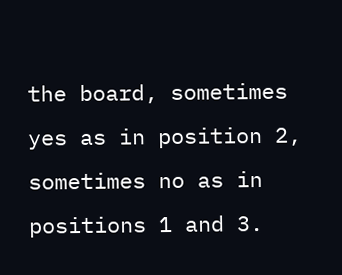the board, sometimes yes as in position 2, sometimes no as in positions 1 and 3.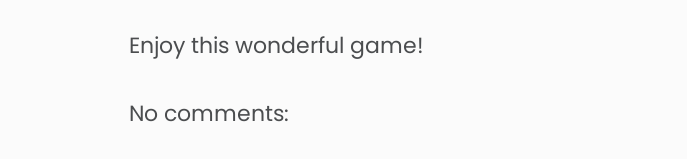Enjoy this wonderful game!

No comments: